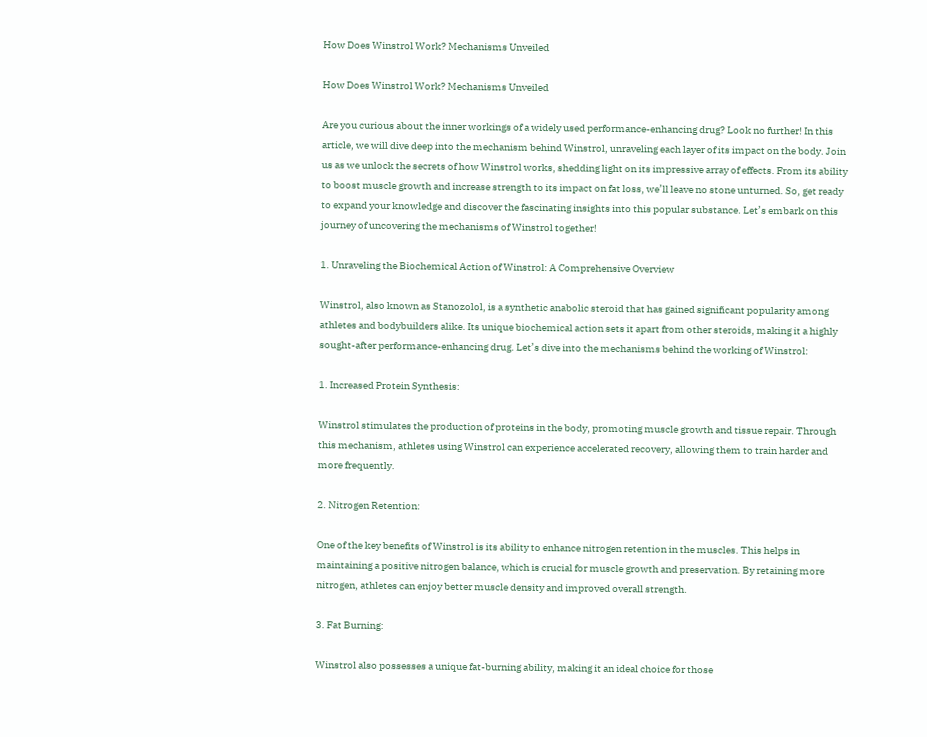How Does Winstrol Work? Mechanisms Unveiled

How Does Winstrol Work? Mechanisms Unveiled

Are you curious about the inner workings of a widely used performance-enhancing drug? Look no further! In this article, we will dive deep into the mechanism behind Winstrol, unraveling each layer of its impact on the body. Join us as we unlock the secrets of how Winstrol works, shedding light on its impressive array of effects. From its ability to boost muscle growth and increase strength to its impact on fat loss, we’ll leave no stone unturned. So, get ready to expand your knowledge and discover the fascinating insights into this popular substance. Let’s embark on this journey of uncovering the mechanisms of Winstrol together!

1. Unraveling the Biochemical Action of Winstrol: A Comprehensive Overview

Winstrol, also known as Stanozolol, is a synthetic anabolic steroid that has gained significant popularity among athletes and bodybuilders alike. Its unique biochemical action sets it apart from other steroids, making it a highly sought-after performance-enhancing drug. Let’s dive into the mechanisms behind the working of Winstrol:

1. Increased Protein Synthesis:

Winstrol stimulates the production of proteins in the body, promoting muscle growth and tissue repair. Through this mechanism, athletes using Winstrol can experience accelerated recovery, allowing them to train harder and more frequently.

2. Nitrogen Retention:

One of the key benefits of Winstrol is its ability to enhance nitrogen retention in the muscles. This helps in maintaining a positive nitrogen balance, which is crucial for muscle growth and preservation. By retaining more nitrogen, athletes can enjoy better muscle density and improved overall strength.

3. Fat Burning:

Winstrol also possesses a unique fat-burning ability, making it an ideal choice for those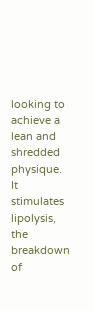looking to achieve a lean and shredded physique. It stimulates lipolysis, the breakdown of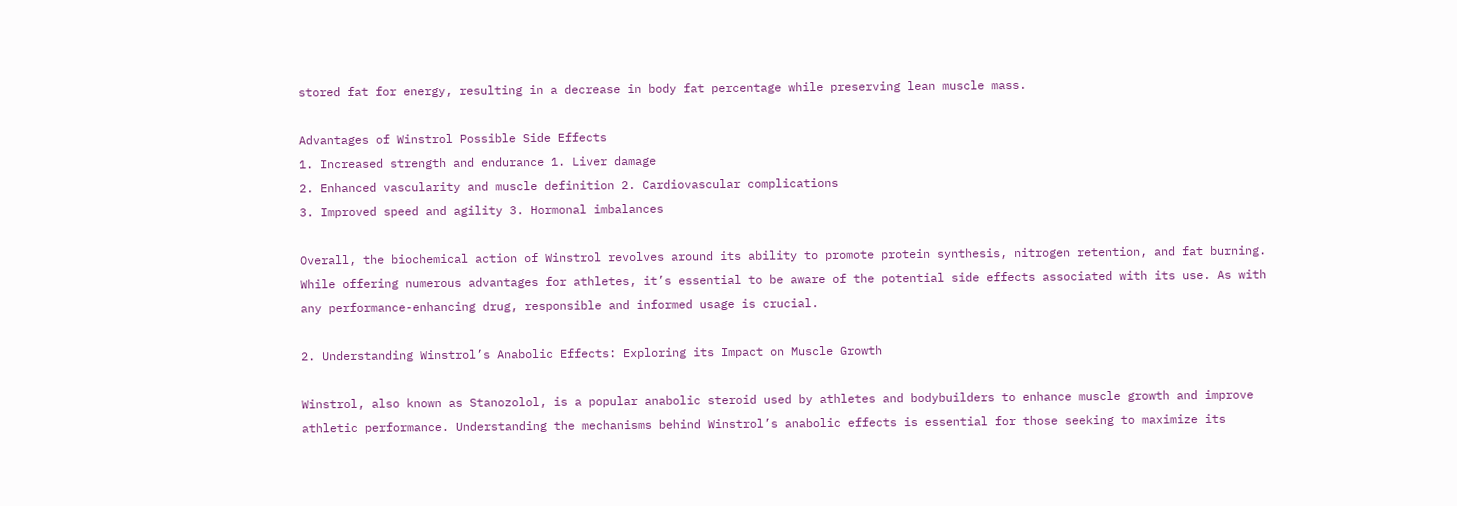stored fat for energy, resulting in a decrease in body fat percentage while preserving lean muscle mass.

Advantages of Winstrol Possible Side Effects
1. Increased strength and endurance 1. Liver damage
2. Enhanced vascularity and muscle definition 2. Cardiovascular complications
3. Improved speed and agility 3. Hormonal imbalances

Overall, the biochemical action of Winstrol revolves around its ability to promote protein synthesis, nitrogen retention, and fat burning. While offering numerous advantages for athletes, it’s essential to be aware of the potential side effects associated with its use. As with any performance-enhancing drug, responsible and informed usage is crucial.

2. Understanding Winstrol’s Anabolic Effects: Exploring its Impact on Muscle Growth

Winstrol, also known as Stanozolol, is a popular anabolic steroid used by athletes and bodybuilders to enhance muscle growth and improve athletic performance. Understanding the mechanisms behind Winstrol’s anabolic effects is essential for those seeking to maximize its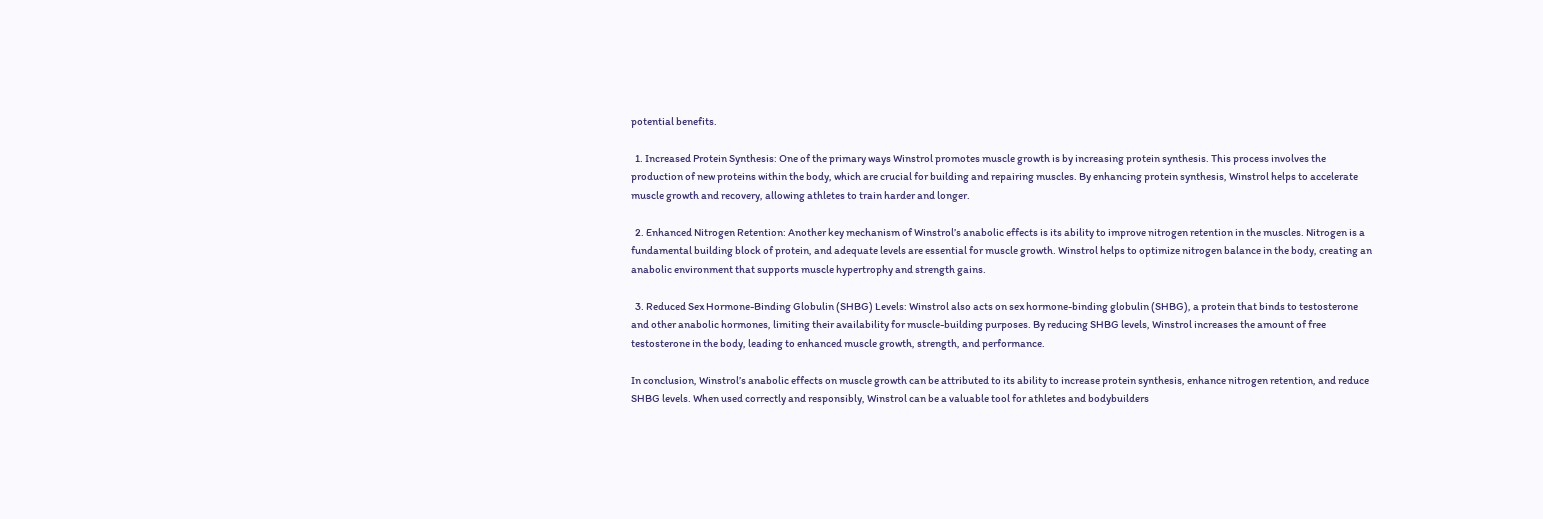potential benefits.

  1. Increased Protein Synthesis: One of the primary ways Winstrol promotes muscle growth is by increasing protein synthesis. This process involves the production of new proteins within the body, which are crucial for building and repairing muscles. By enhancing protein synthesis, Winstrol helps to accelerate muscle growth and recovery, allowing athletes to train harder and longer.

  2. Enhanced Nitrogen Retention: Another key mechanism of Winstrol’s anabolic effects is its ability to improve nitrogen retention in the muscles. Nitrogen is a fundamental building block of protein, and adequate levels are essential for muscle growth. Winstrol helps to optimize nitrogen balance in the body, creating an anabolic environment that supports muscle hypertrophy and strength gains.

  3. Reduced Sex Hormone-Binding Globulin (SHBG) Levels: Winstrol also acts on sex hormone-binding globulin (SHBG), a protein that binds to testosterone and other anabolic hormones, limiting their availability for muscle-building purposes. By reducing SHBG levels, Winstrol increases the amount of free testosterone in the body, leading to enhanced muscle growth, strength, and performance.

In conclusion, Winstrol’s anabolic effects on muscle growth can be attributed to its ability to increase protein synthesis, enhance nitrogen retention, and reduce SHBG levels. When used correctly and responsibly, Winstrol can be a valuable tool for athletes and bodybuilders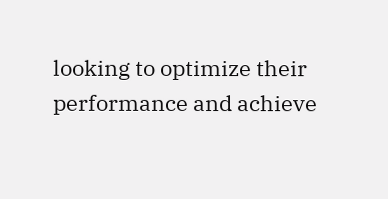looking to optimize their performance and achieve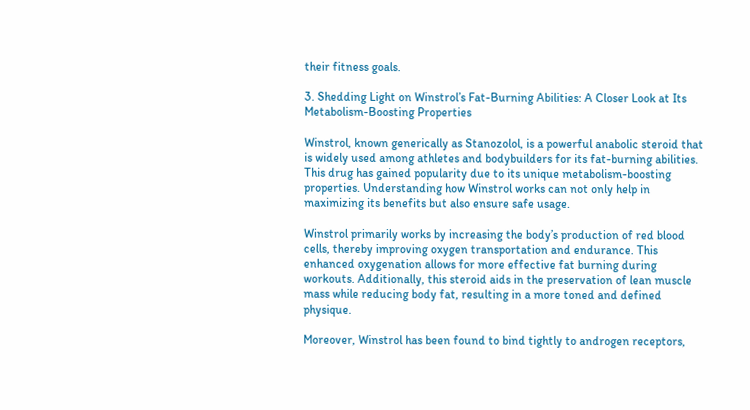their fitness goals.

3. Shedding Light on Winstrol’s Fat-Burning Abilities: A Closer Look at Its Metabolism-Boosting Properties

Winstrol, known generically as Stanozolol, is a powerful anabolic steroid that is widely used among athletes and bodybuilders for its fat-burning abilities. This drug has gained popularity due to its unique metabolism-boosting properties. Understanding how Winstrol works can not only help in maximizing its benefits but also ensure safe usage.

Winstrol primarily works by increasing the body’s production of red blood cells, thereby improving oxygen transportation and endurance. This enhanced oxygenation allows for more effective fat burning during workouts. Additionally, this steroid aids in the preservation of lean muscle mass while reducing body fat, resulting in a more toned and defined physique.

Moreover, Winstrol has been found to bind tightly to androgen receptors,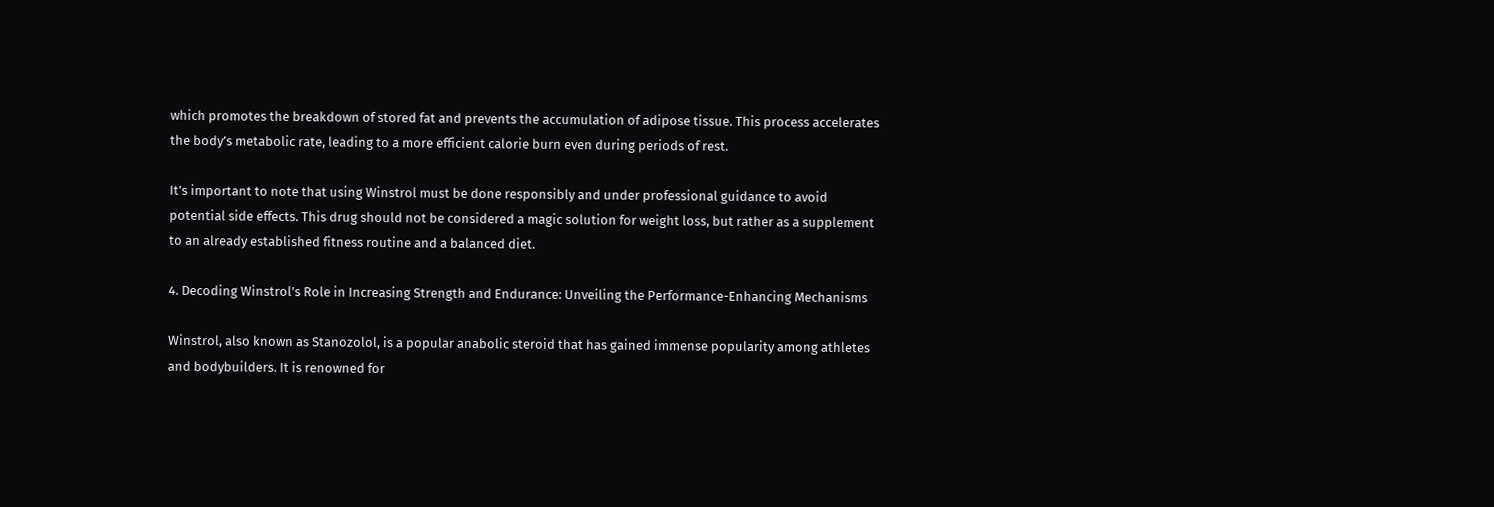which promotes the breakdown of stored fat and prevents the accumulation of adipose tissue. This process accelerates the body’s metabolic rate, leading to a more efficient calorie burn even during periods of rest.

It’s important to note that using Winstrol must be done responsibly and under professional guidance to avoid potential side effects. This drug should not be considered a magic solution for weight loss, but rather as a supplement to an already established fitness routine and a balanced diet.

4. Decoding Winstrol’s Role in Increasing Strength and Endurance: Unveiling the Performance-Enhancing Mechanisms

Winstrol, also known as Stanozolol, is a popular anabolic steroid that has gained immense popularity among athletes and bodybuilders. It is renowned for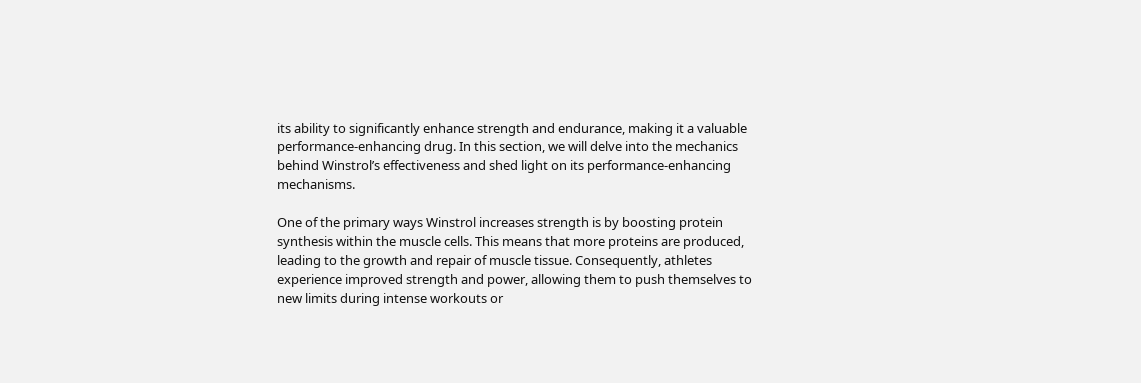its ability to significantly enhance strength and endurance, making it a valuable performance-enhancing drug. In this section, we will delve into the mechanics behind Winstrol’s effectiveness and shed light on its performance-enhancing mechanisms.

One of the primary ways Winstrol increases strength is by boosting protein synthesis within the muscle cells. This means that more proteins are produced, leading to the growth and repair of muscle tissue. Consequently, athletes experience improved strength and power, allowing them to push themselves to new limits during intense workouts or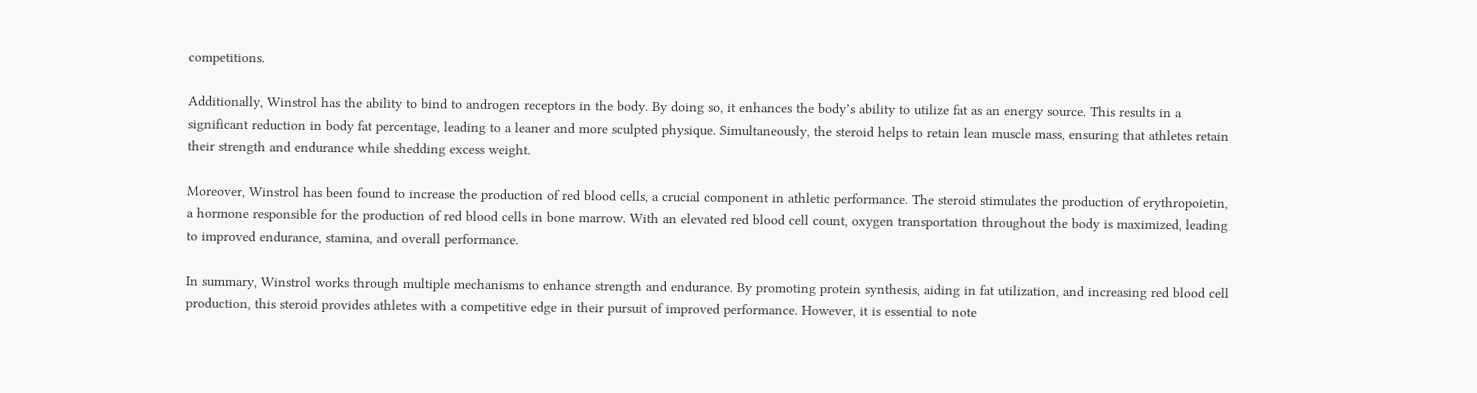competitions.

Additionally, Winstrol has the ability to bind to androgen receptors in the body. By doing so, it enhances the body’s ability to utilize fat as an energy source. This results in a significant reduction in body fat percentage, leading to a leaner and more sculpted physique. Simultaneously, the steroid helps to retain lean muscle mass, ensuring that athletes retain their strength and endurance while shedding excess weight.

Moreover, Winstrol has been found to increase the production of red blood cells, a crucial component in athletic performance. The steroid stimulates the production of erythropoietin, a hormone responsible for the production of red blood cells in bone marrow. With an elevated red blood cell count, oxygen transportation throughout the body is maximized, leading to improved endurance, stamina, and overall performance.

In summary, Winstrol works through multiple mechanisms to enhance strength and endurance. By promoting protein synthesis, aiding in fat utilization, and increasing red blood cell production, this steroid provides athletes with a competitive edge in their pursuit of improved performance. However, it is essential to note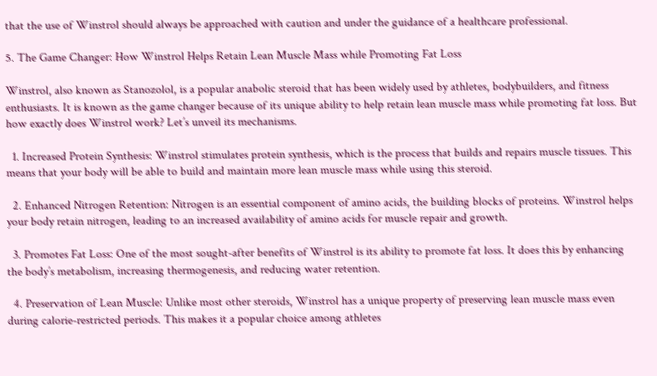that the use of Winstrol should always be approached with caution and under the guidance of a healthcare professional.

5. The Game Changer: How Winstrol Helps Retain Lean Muscle Mass while Promoting Fat Loss

Winstrol, also known as Stanozolol, is a popular anabolic steroid that has been widely used by athletes, bodybuilders, and fitness enthusiasts. It is known as the game changer because of its unique ability to help retain lean muscle mass while promoting fat loss. But how exactly does Winstrol work? Let’s unveil its mechanisms.

  1. Increased Protein Synthesis: Winstrol stimulates protein synthesis, which is the process that builds and repairs muscle tissues. This means that your body will be able to build and maintain more lean muscle mass while using this steroid.

  2. Enhanced Nitrogen Retention: Nitrogen is an essential component of amino acids, the building blocks of proteins. Winstrol helps your body retain nitrogen, leading to an increased availability of amino acids for muscle repair and growth.

  3. Promotes Fat Loss: One of the most sought-after benefits of Winstrol is its ability to promote fat loss. It does this by enhancing the body’s metabolism, increasing thermogenesis, and reducing water retention.

  4. Preservation of Lean Muscle: Unlike most other steroids, Winstrol has a unique property of preserving lean muscle mass even during calorie-restricted periods. This makes it a popular choice among athletes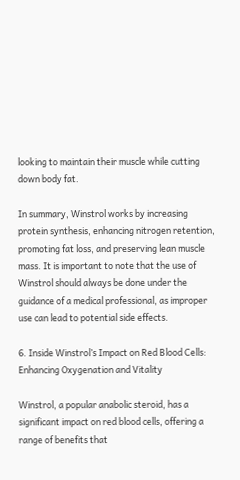looking to maintain their muscle while cutting down body fat.

In summary, Winstrol works by increasing protein synthesis, enhancing nitrogen retention, promoting fat loss, and preserving lean muscle mass. It is important to note that the use of Winstrol should always be done under the guidance of a medical professional, as improper use can lead to potential side effects.

6. Inside Winstrol’s Impact on Red Blood Cells: Enhancing Oxygenation and Vitality

Winstrol, a popular anabolic steroid, has a significant impact on red blood cells, offering a range of benefits that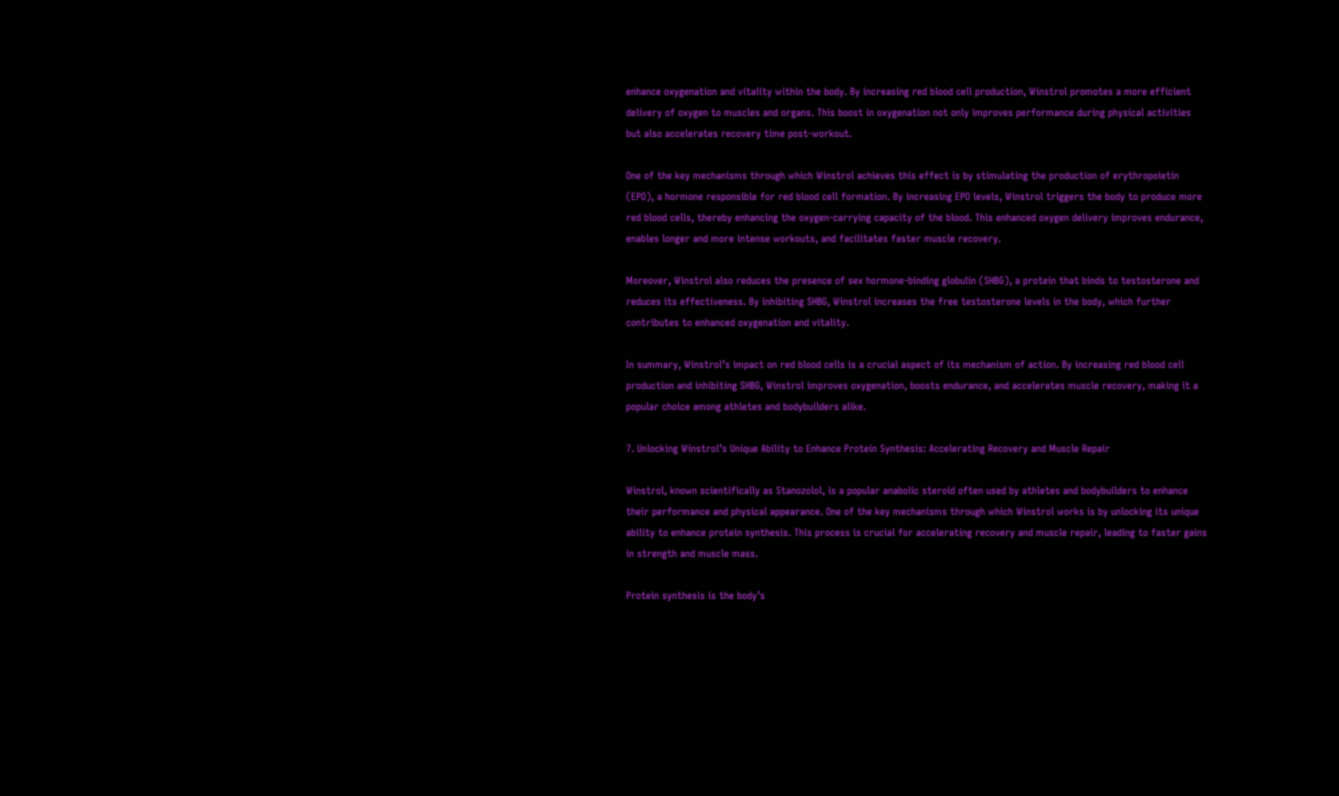enhance oxygenation and vitality within the body. By increasing red blood cell production, Winstrol promotes a more efficient delivery of oxygen to muscles and organs. This boost in oxygenation not only improves performance during physical activities but also accelerates recovery time post-workout.

One of the key mechanisms through which Winstrol achieves this effect is by stimulating the production of erythropoietin (EPO), a hormone responsible for red blood cell formation. By increasing EPO levels, Winstrol triggers the body to produce more red blood cells, thereby enhancing the oxygen-carrying capacity of the blood. This enhanced oxygen delivery improves endurance, enables longer and more intense workouts, and facilitates faster muscle recovery.

Moreover, Winstrol also reduces the presence of sex hormone-binding globulin (SHBG), a protein that binds to testosterone and reduces its effectiveness. By inhibiting SHBG, Winstrol increases the free testosterone levels in the body, which further contributes to enhanced oxygenation and vitality.

In summary, Winstrol’s impact on red blood cells is a crucial aspect of its mechanism of action. By increasing red blood cell production and inhibiting SHBG, Winstrol improves oxygenation, boosts endurance, and accelerates muscle recovery, making it a popular choice among athletes and bodybuilders alike.

7. Unlocking Winstrol’s Unique Ability to Enhance Protein Synthesis: Accelerating Recovery and Muscle Repair

Winstrol, known scientifically as Stanozolol, is a popular anabolic steroid often used by athletes and bodybuilders to enhance their performance and physical appearance. One of the key mechanisms through which Winstrol works is by unlocking its unique ability to enhance protein synthesis. This process is crucial for accelerating recovery and muscle repair, leading to faster gains in strength and muscle mass.

Protein synthesis is the body’s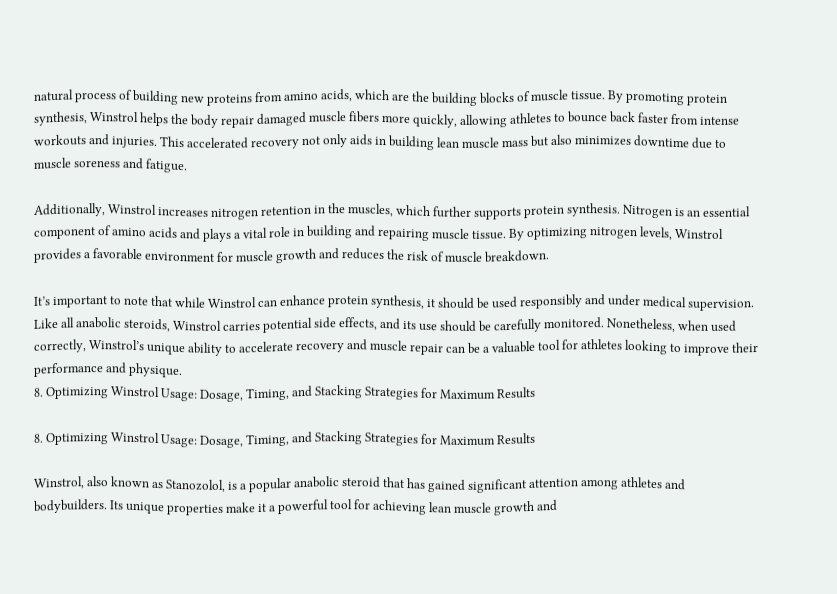natural process of building new proteins from amino acids, which are the building blocks of muscle tissue. By promoting protein synthesis, Winstrol helps the body repair damaged muscle fibers more quickly, allowing athletes to bounce back faster from intense workouts and injuries. This accelerated recovery not only aids in building lean muscle mass but also minimizes downtime due to muscle soreness and fatigue.

Additionally, Winstrol increases nitrogen retention in the muscles, which further supports protein synthesis. Nitrogen is an essential component of amino acids and plays a vital role in building and repairing muscle tissue. By optimizing nitrogen levels, Winstrol provides a favorable environment for muscle growth and reduces the risk of muscle breakdown.

It’s important to note that while Winstrol can enhance protein synthesis, it should be used responsibly and under medical supervision. Like all anabolic steroids, Winstrol carries potential side effects, and its use should be carefully monitored. Nonetheless, when used correctly, Winstrol’s unique ability to accelerate recovery and muscle repair can be a valuable tool for athletes looking to improve their performance and physique.
8. Optimizing Winstrol Usage: Dosage, Timing, and Stacking Strategies for Maximum Results

8. Optimizing Winstrol Usage: Dosage, Timing, and Stacking Strategies for Maximum Results

Winstrol, also known as Stanozolol, is a popular anabolic steroid that has gained significant attention among athletes and bodybuilders. Its unique properties make it a powerful tool for achieving lean muscle growth and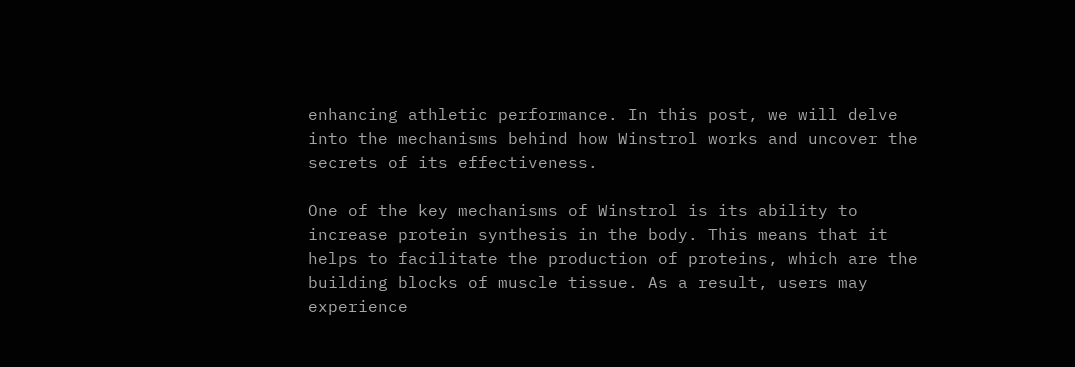enhancing athletic performance. In this post, we will delve into the mechanisms behind how Winstrol works and uncover the secrets of its effectiveness.

One of the key mechanisms of Winstrol is its ability to increase protein synthesis in the body. This means that it helps to facilitate the production of proteins, which are the building blocks of muscle tissue. As a result, users may experience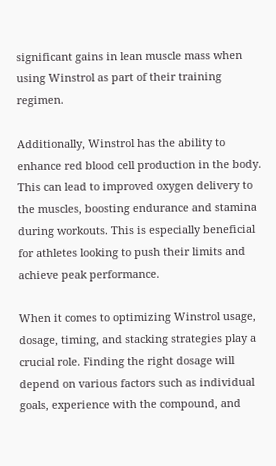significant gains in lean muscle mass when using Winstrol as part of their training regimen.

Additionally, Winstrol has the ability to enhance red blood cell production in the body. This can lead to improved oxygen delivery to the muscles, boosting endurance and stamina during workouts. This is especially beneficial for athletes looking to push their limits and achieve peak performance.

When it comes to optimizing Winstrol usage, dosage, timing, and stacking strategies play a crucial role. Finding the right dosage will depend on various factors such as individual goals, experience with the compound, and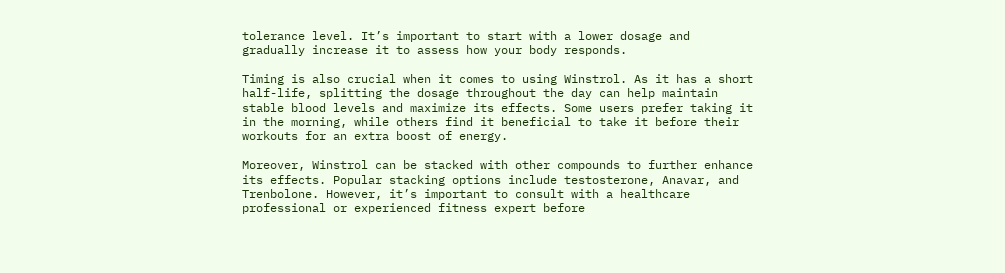tolerance level. It’s important to start with a lower dosage and gradually increase it to assess how your body responds.

Timing is also crucial when it comes to using Winstrol. As it has a short half-life, splitting the dosage throughout the day can help maintain stable blood levels and maximize its effects. Some users prefer taking it in the morning, while others find it beneficial to take it before their workouts for an extra boost of energy.

Moreover, Winstrol can be stacked with other compounds to further enhance its effects. Popular stacking options include testosterone, Anavar, and Trenbolone. However, it’s important to consult with a healthcare professional or experienced fitness expert before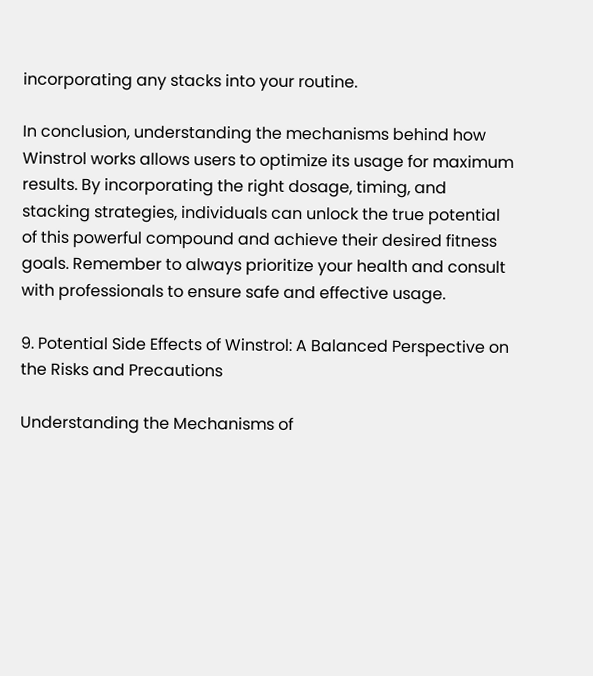incorporating any stacks into your routine.

In conclusion, understanding the mechanisms behind how Winstrol works allows users to optimize its usage for maximum results. By incorporating the right dosage, timing, and stacking strategies, individuals can unlock the true potential of this powerful compound and achieve their desired fitness goals. Remember to always prioritize your health and consult with professionals to ensure safe and effective usage.

9. Potential Side Effects of Winstrol: A Balanced Perspective on the Risks and Precautions

Understanding the Mechanisms of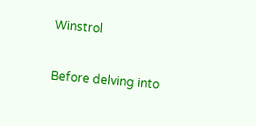Winstrol

Before delving into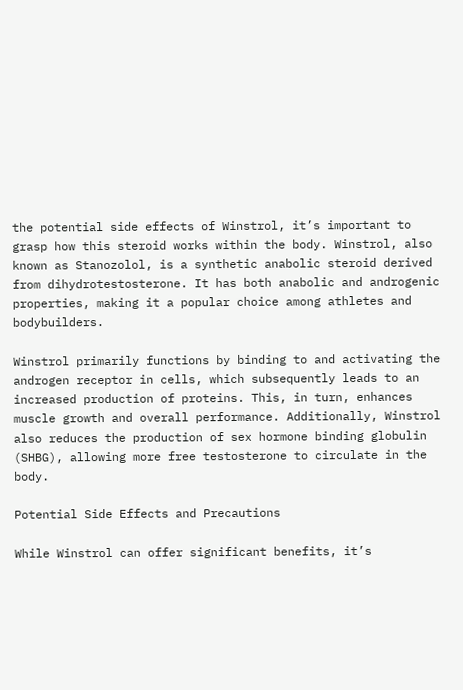the potential side effects of Winstrol, it’s important to grasp how this steroid works within the body. Winstrol, also known as Stanozolol, is a synthetic anabolic steroid derived from dihydrotestosterone. It has both anabolic and androgenic properties, making it a popular choice among athletes and bodybuilders.

Winstrol primarily functions by binding to and activating the androgen receptor in cells, which subsequently leads to an increased production of proteins. This, in turn, enhances muscle growth and overall performance. Additionally, Winstrol also reduces the production of sex hormone binding globulin (SHBG), allowing more free testosterone to circulate in the body.

Potential Side Effects and Precautions

While Winstrol can offer significant benefits, it’s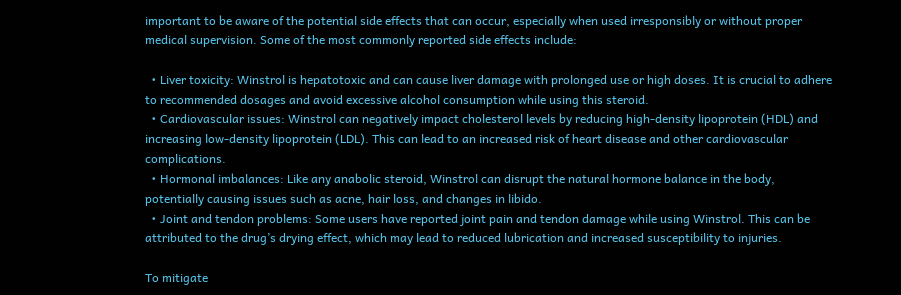important to be aware of the potential side effects that can occur, especially when used irresponsibly or without proper medical supervision. Some of the most commonly reported side effects include:

  • Liver toxicity: Winstrol is hepatotoxic and can cause liver damage with prolonged use or high doses. It is crucial to adhere to recommended dosages and avoid excessive alcohol consumption while using this steroid.
  • Cardiovascular issues: Winstrol can negatively impact cholesterol levels by reducing high-density lipoprotein (HDL) and increasing low-density lipoprotein (LDL). This can lead to an increased risk of heart disease and other cardiovascular complications.
  • Hormonal imbalances: Like any anabolic steroid, Winstrol can disrupt the natural hormone balance in the body, potentially causing issues such as acne, hair loss, and changes in libido.
  • Joint and tendon problems: Some users have reported joint pain and tendon damage while using Winstrol. This can be attributed to the drug’s drying effect, which may lead to reduced lubrication and increased susceptibility to injuries.

To mitigate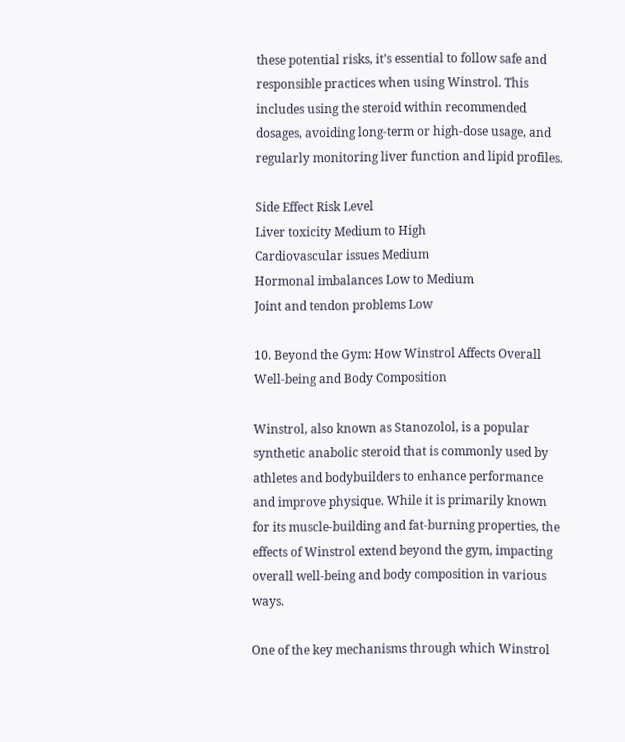these potential risks, it’s essential to follow safe and responsible practices when using Winstrol. This includes using the steroid within recommended dosages, avoiding long-term or high-dose usage, and regularly monitoring liver function and lipid profiles.

Side Effect Risk Level
Liver toxicity Medium to High
Cardiovascular issues Medium
Hormonal imbalances Low to Medium
Joint and tendon problems Low

10. Beyond the Gym: How Winstrol Affects Overall Well-being and Body Composition

Winstrol, also known as Stanozolol, is a popular synthetic anabolic steroid that is commonly used by athletes and bodybuilders to enhance performance and improve physique. While it is primarily known for its muscle-building and fat-burning properties, the effects of Winstrol extend beyond the gym, impacting overall well-being and body composition in various ways.

One of the key mechanisms through which Winstrol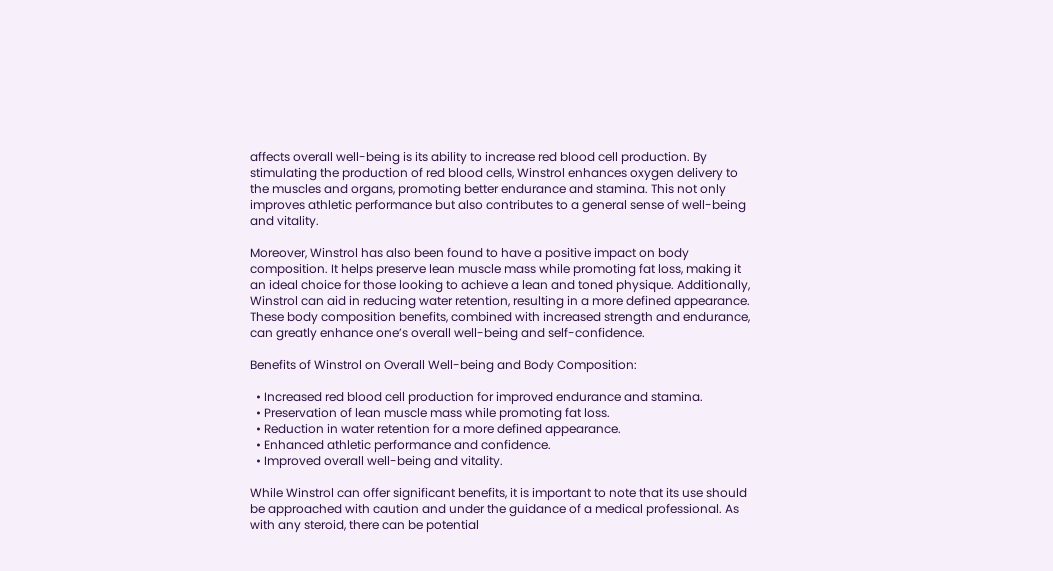affects overall well-being is its ability to increase red blood cell production. By stimulating the production of red blood cells, Winstrol enhances oxygen delivery to the muscles and organs, promoting better endurance and stamina. This not only improves athletic performance but also contributes to a general sense of well-being and vitality.

Moreover, Winstrol has also been found to have a positive impact on body composition. It helps preserve lean muscle mass while promoting fat loss, making it an ideal choice for those looking to achieve a lean and toned physique. Additionally, Winstrol can aid in reducing water retention, resulting in a more defined appearance. These body composition benefits, combined with increased strength and endurance, can greatly enhance one’s overall well-being and self-confidence.

Benefits of Winstrol on Overall Well-being and Body Composition:

  • Increased red blood cell production for improved endurance and stamina.
  • Preservation of lean muscle mass while promoting fat loss.
  • Reduction in water retention for a more defined appearance.
  • Enhanced athletic performance and confidence.
  • Improved overall well-being and vitality.

While Winstrol can offer significant benefits, it is important to note that its use should be approached with caution and under the guidance of a medical professional. As with any steroid, there can be potential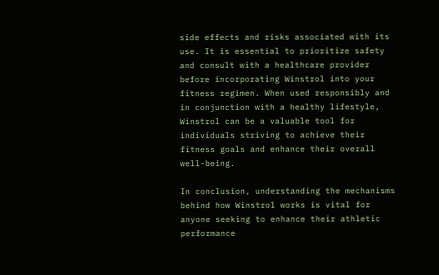side effects and risks associated with its use. It is essential to prioritize safety and consult with a healthcare provider before incorporating Winstrol into your fitness regimen. When used responsibly and in conjunction with a healthy lifestyle, Winstrol can be a valuable tool for individuals striving to achieve their fitness goals and enhance their overall well-being.

In conclusion, understanding the mechanisms behind how Winstrol works is vital for anyone seeking to enhance their athletic performance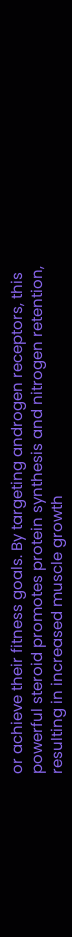or achieve their fitness goals. By targeting androgen receptors, this powerful steroid promotes protein synthesis and nitrogen retention, resulting in increased muscle growth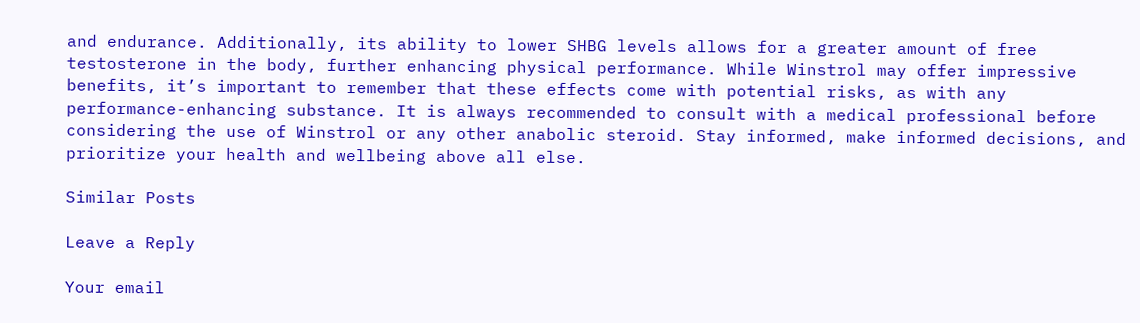and endurance. Additionally, its ability to lower SHBG levels allows for a greater amount of free testosterone in the body, further enhancing physical performance. While Winstrol may offer impressive benefits, it’s important to remember that these effects come with potential risks, as with any performance-enhancing substance. It is always recommended to consult with a medical professional before considering the use of Winstrol or any other anabolic steroid. Stay informed, make informed decisions, and prioritize your health and wellbeing above all else.

Similar Posts

Leave a Reply

Your email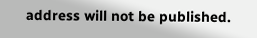address will not be published.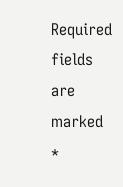Required fields are marked *